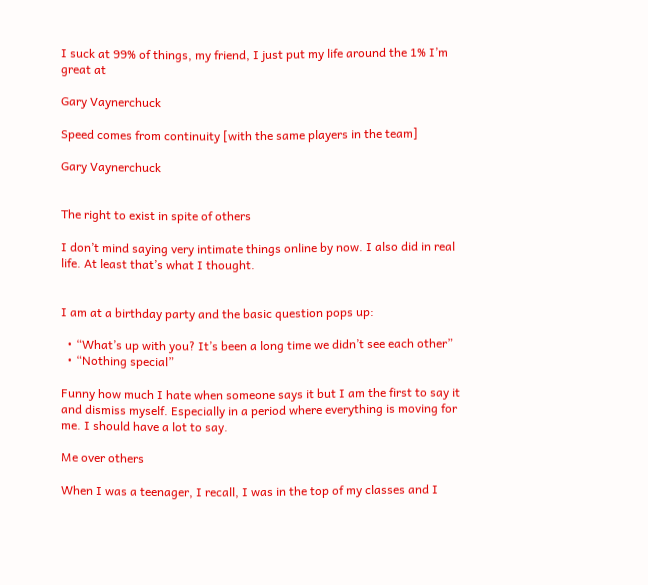I suck at 99% of things, my friend, I just put my life around the 1% I’m great at

Gary Vaynerchuck

Speed comes from continuity [with the same players in the team]

Gary Vaynerchuck


The right to exist in spite of others

I don’t mind saying very intimate things online by now. I also did in real life. At least that’s what I thought.


I am at a birthday party and the basic question pops up:

  • “What’s up with you? It’s been a long time we didn’t see each other”
  • “Nothing special”

Funny how much I hate when someone says it but I am the first to say it and dismiss myself. Especially in a period where everything is moving for me. I should have a lot to say.

Me over others

When I was a teenager, I recall, I was in the top of my classes and I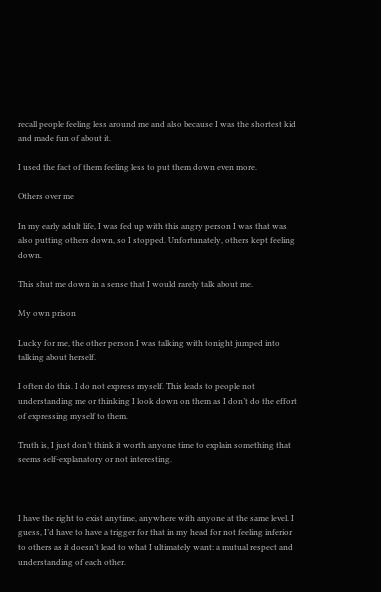recall people feeling less around me and also because I was the shortest kid and made fun of about it.

I used the fact of them feeling less to put them down even more.

Others over me

In my early adult life, I was fed up with this angry person I was that was also putting others down, so I stopped. Unfortunately, others kept feeling down.

This shut me down in a sense that I would rarely talk about me.

My own prison

Lucky for me, the other person I was talking with tonight jumped into talking about herself.

I often do this. I do not express myself. This leads to people not understanding me or thinking I look down on them as I don’t do the effort of expressing myself to them.

Truth is, I just don’t think it worth anyone time to explain something that seems self-explanatory or not interesting.



I have the right to exist anytime, anywhere with anyone at the same level. I guess, I’d have to have a trigger for that in my head for not feeling inferior to others as it doesn’t lead to what I ultimately want: a mutual respect and understanding of each other.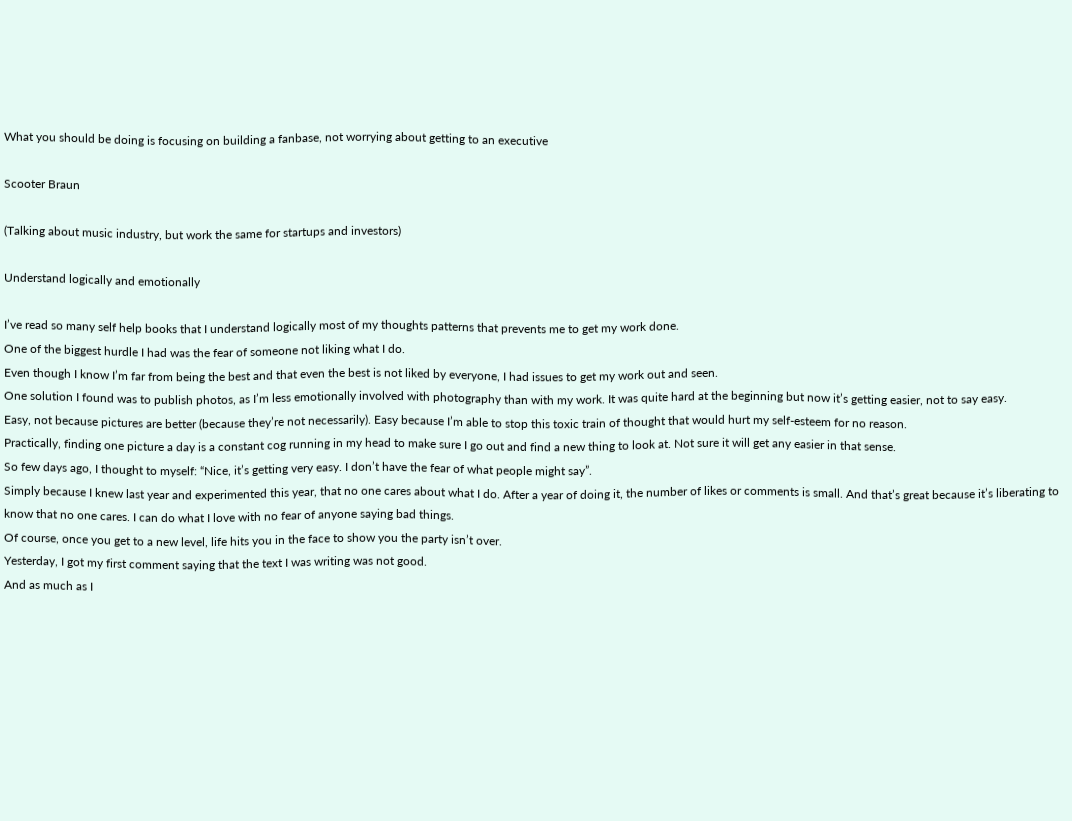What you should be doing is focusing on building a fanbase, not worrying about getting to an executive

Scooter Braun

(Talking about music industry, but work the same for startups and investors)

Understand logically and emotionally

I’ve read so many self help books that I understand logically most of my thoughts patterns that prevents me to get my work done.
One of the biggest hurdle I had was the fear of someone not liking what I do.
Even though I know I’m far from being the best and that even the best is not liked by everyone, I had issues to get my work out and seen.
One solution I found was to publish photos, as I’m less emotionally involved with photography than with my work. It was quite hard at the beginning but now it’s getting easier, not to say easy.
Easy, not because pictures are better (because they’re not necessarily). Easy because I’m able to stop this toxic train of thought that would hurt my self-esteem for no reason.
Practically, finding one picture a day is a constant cog running in my head to make sure I go out and find a new thing to look at. Not sure it will get any easier in that sense.
So few days ago, I thought to myself: “Nice, it’s getting very easy. I don’t have the fear of what people might say”.
Simply because I knew last year and experimented this year, that no one cares about what I do. After a year of doing it, the number of likes or comments is small. And that’s great because it’s liberating to know that no one cares. I can do what I love with no fear of anyone saying bad things.
Of course, once you get to a new level, life hits you in the face to show you the party isn’t over.
Yesterday, I got my first comment saying that the text I was writing was not good.
And as much as I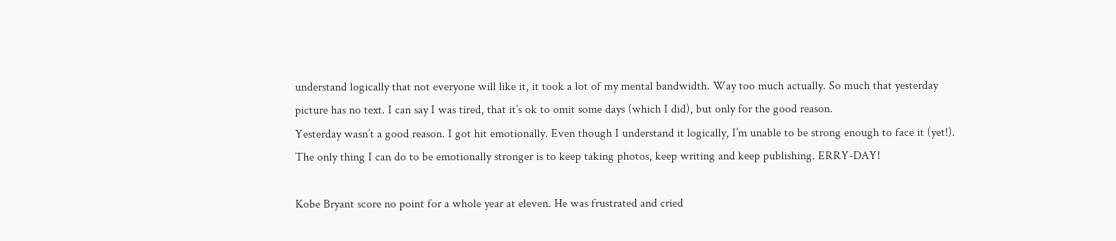understand logically that not everyone will like it, it took a lot of my mental bandwidth. Way too much actually. So much that yesterday picture has no text. I can say I was tired, that it’s ok to omit some days (which I did), but only for the good reason.
Yesterday wasn’t a good reason. I got hit emotionally. Even though I understand it logically, I’m unable to be strong enough to face it (yet!).
The only thing I can do to be emotionally stronger is to keep taking photos, keep writing and keep publishing. ERRY-DAY!

Kobe Bryant score no point for a whole year at eleven. He was frustrated and cried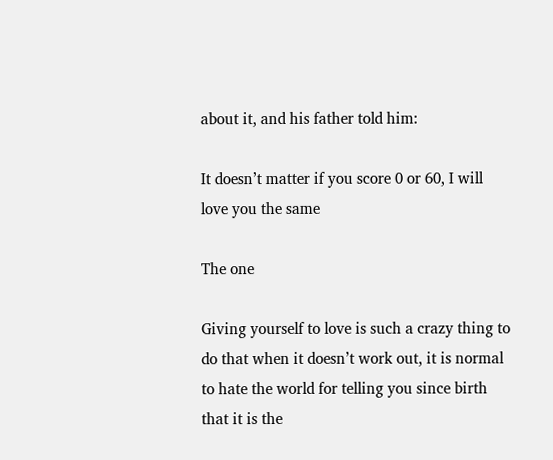about it, and his father told him:

It doesn’t matter if you score 0 or 60, I will love you the same

The one

Giving yourself to love is such a crazy thing to do that when it doesn’t work out, it is normal to hate the world for telling you since birth that it is the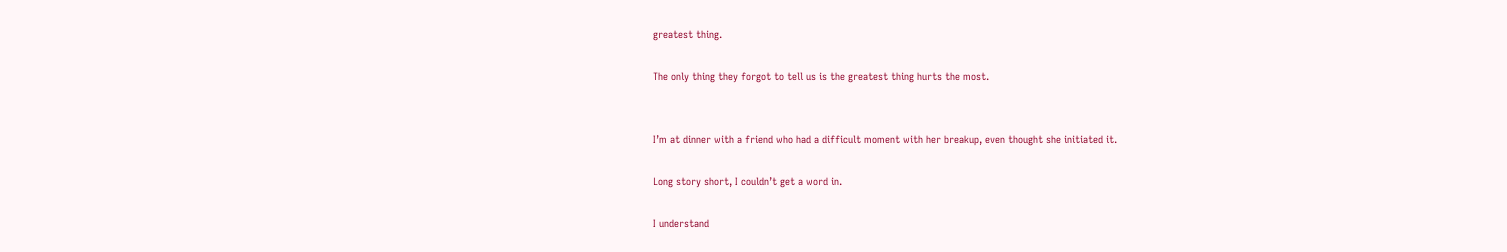greatest thing.

The only thing they forgot to tell us is the greatest thing hurts the most.


I’m at dinner with a friend who had a difficult moment with her breakup, even thought she initiated it.

Long story short, I couldn’t get a word in.

I understand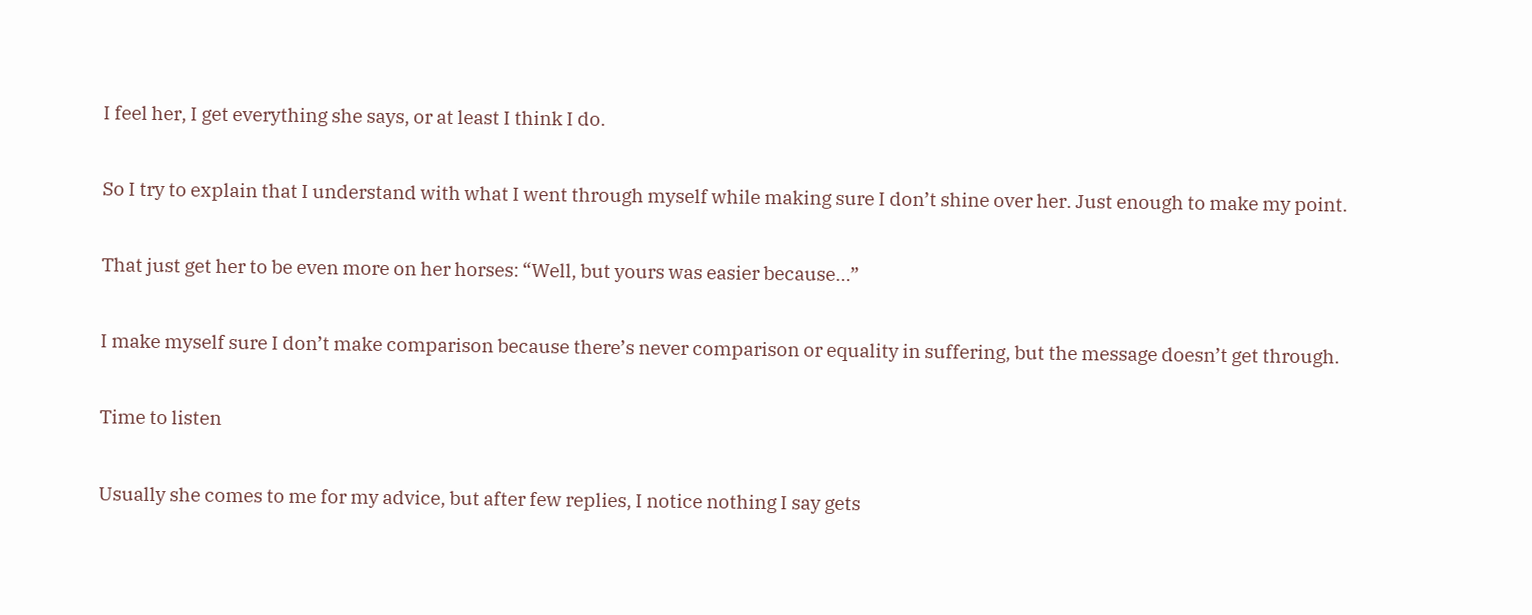I feel her, I get everything she says, or at least I think I do.

So I try to explain that I understand with what I went through myself while making sure I don’t shine over her. Just enough to make my point.

That just get her to be even more on her horses: “Well, but yours was easier because…”

I make myself sure I don’t make comparison because there’s never comparison or equality in suffering, but the message doesn’t get through.

Time to listen

Usually she comes to me for my advice, but after few replies, I notice nothing I say gets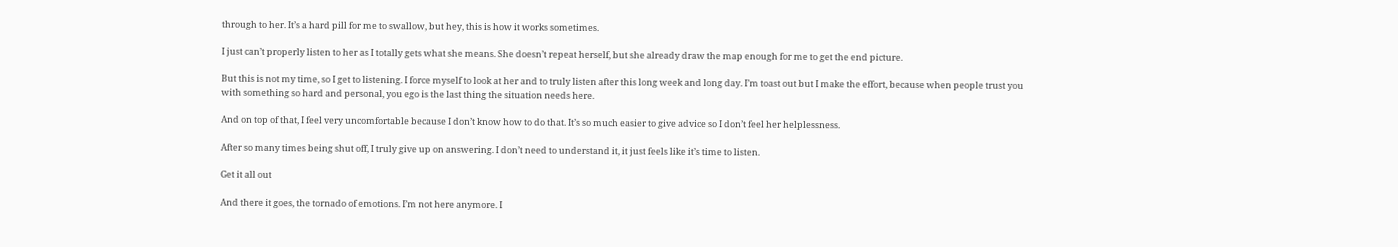through to her. It’s a hard pill for me to swallow, but hey, this is how it works sometimes.

I just can’t properly listen to her as I totally gets what she means. She doesn’t repeat herself, but she already draw the map enough for me to get the end picture.

But this is not my time, so I get to listening. I force myself to look at her and to truly listen after this long week and long day. I’m toast out but I make the effort, because when people trust you with something so hard and personal, you ego is the last thing the situation needs here.

And on top of that, I feel very uncomfortable because I don’t know how to do that. It’s so much easier to give advice so I don’t feel her helplessness.

After so many times being shut off, I truly give up on answering. I don’t need to understand it, it just feels like it’s time to listen.

Get it all out

And there it goes, the tornado of emotions. I’m not here anymore. I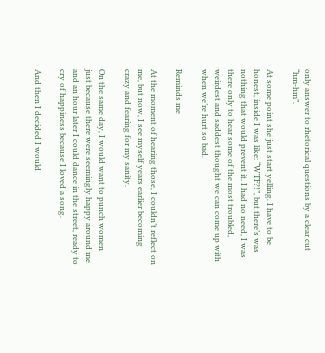only answer to rhetorical questions by a clear cut “hm-hm”.

At some point she just start yelling. I have to be honest, inside I was like: “WTF?!”, but there’s was nothing that would prevent it. I had no need, I was there only to hear some of the most troubled, weirdest and saddest thought we can come up with when we’re hurt so bad.

Reminds me

At the moment of hearing those, I couldn’t reflect on me, but now, I see myself years earlier becoming crazy and fearing for my sanity.

On the same day, I would want to punch women just because there were seemingly happy around me and an hour later I could dance in the street, ready to cry of happiness because I loved a song.

And then I decided I would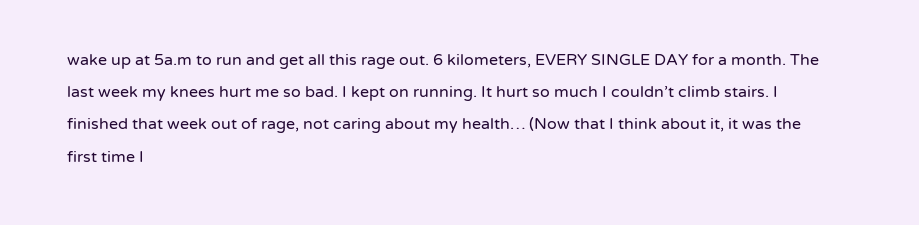wake up at 5a.m to run and get all this rage out. 6 kilometers, EVERY SINGLE DAY for a month. The last week my knees hurt me so bad. I kept on running. It hurt so much I couldn’t climb stairs. I finished that week out of rage, not caring about my health… (Now that I think about it, it was the first time I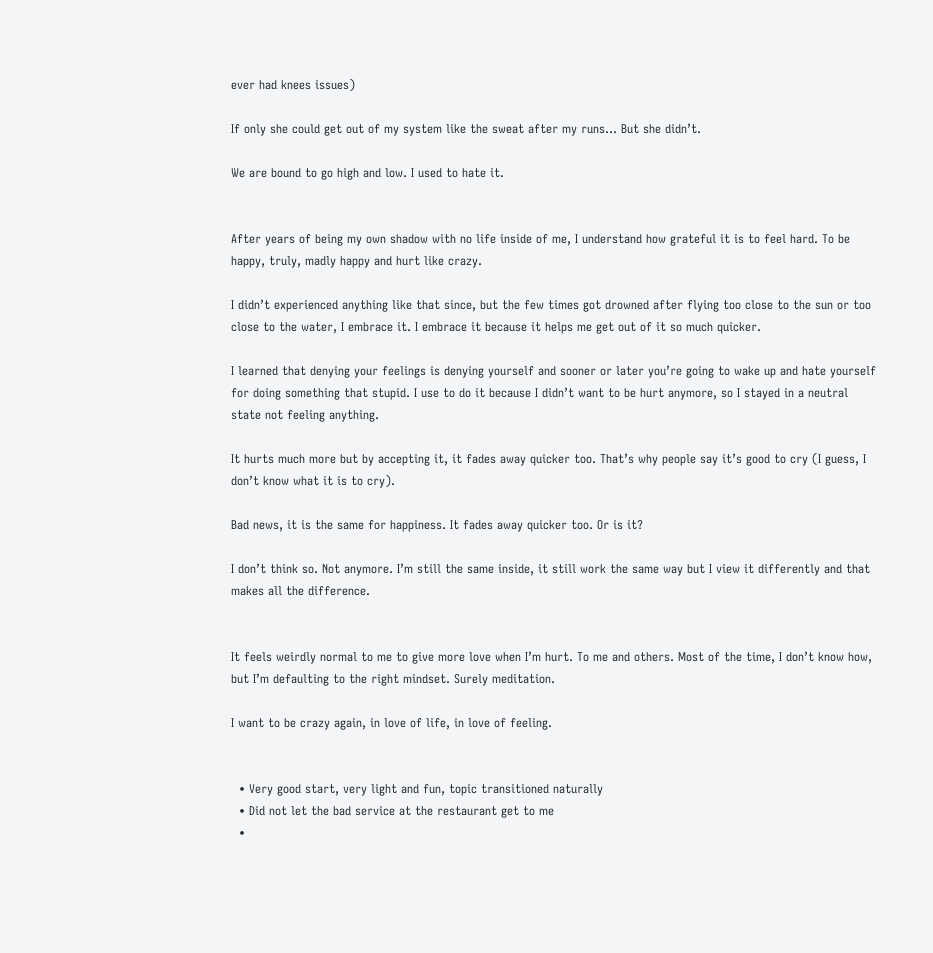ever had knees issues)

If only she could get out of my system like the sweat after my runs… But she didn’t.

We are bound to go high and low. I used to hate it.


After years of being my own shadow with no life inside of me, I understand how grateful it is to feel hard. To be happy, truly, madly happy and hurt like crazy.

I didn’t experienced anything like that since, but the few times got drowned after flying too close to the sun or too close to the water, I embrace it. I embrace it because it helps me get out of it so much quicker.

I learned that denying your feelings is denying yourself and sooner or later you’re going to wake up and hate yourself for doing something that stupid. I use to do it because I didn’t want to be hurt anymore, so I stayed in a neutral state not feeling anything.

It hurts much more but by accepting it, it fades away quicker too. That’s why people say it’s good to cry (I guess, I don’t know what it is to cry).

Bad news, it is the same for happiness. It fades away quicker too. Or is it?

I don’t think so. Not anymore. I’m still the same inside, it still work the same way but I view it differently and that makes all the difference.


It feels weirdly normal to me to give more love when I’m hurt. To me and others. Most of the time, I don’t know how, but I’m defaulting to the right mindset. Surely meditation.

I want to be crazy again, in love of life, in love of feeling.


  • Very good start, very light and fun, topic transitioned naturally
  • Did not let the bad service at the restaurant get to me
  •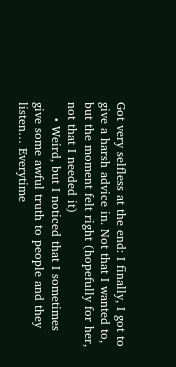Got very selfless at the end: I finally, I got to give a harsh advice in. Not that I wanted to, but the moment felt right (hopefully for her, not that I needed it)
    • Weird, but I noticed that I sometimes give some awful truth to people and they listen… Everytime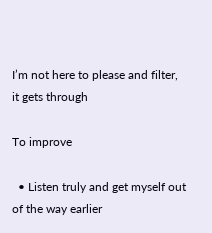I’m not here to please and filter, it gets through

To improve

  • Listen truly and get myself out of the way earlier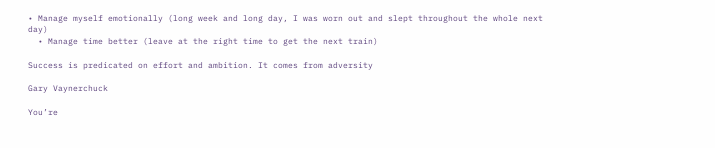• Manage myself emotionally (long week and long day, I was worn out and slept throughout the whole next day)
  • Manage time better (leave at the right time to get the next train)

Success is predicated on effort and ambition. It comes from adversity

Gary Vaynerchuck

You’re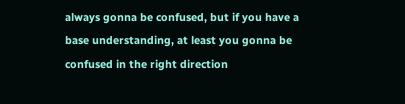always gonna be confused, but if you have a base understanding, at least you gonna be confused in the right direction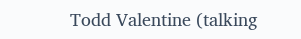Todd Valentine (talking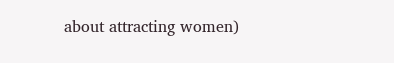about attracting women)